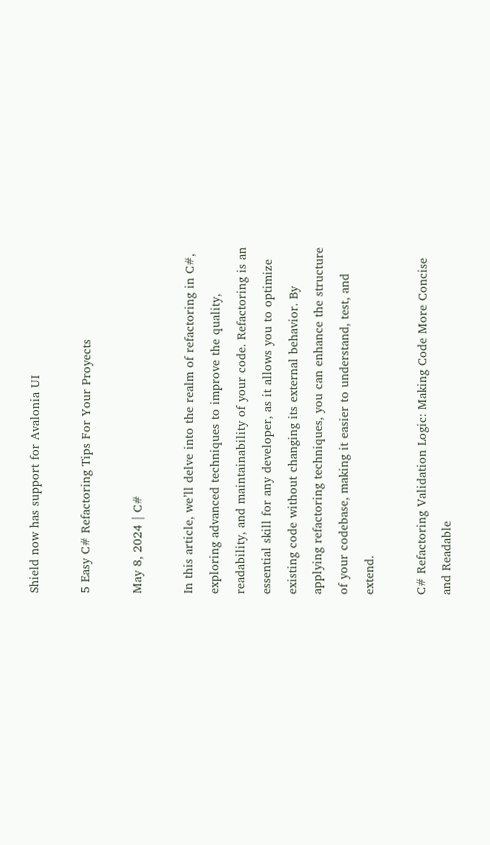Shield now has support for Avalonia UI

5 Easy C# Refactoring Tips For Your Proyects

May 8, 2024 | C#

In this article, we’ll delve into the realm of refactoring in C#, exploring advanced techniques to improve the quality, readability, and maintainability of your code. Refactoring is an essential skill for any developer, as it allows you to optimize existing code without changing its external behavior. By applying refactoring techniques, you can enhance the structure of your codebase, making it easier to understand, test, and extend.

C# Refactoring Validation Logic: Making Code More Concise and Readable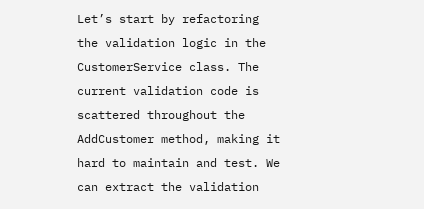Let’s start by refactoring the validation logic in the CustomerService class. The current validation code is scattered throughout the AddCustomer method, making it hard to maintain and test. We can extract the validation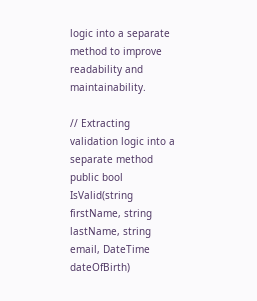logic into a separate method to improve readability and maintainability.

// Extracting validation logic into a separate method
public bool IsValid(string firstName, string lastName, string email, DateTime dateOfBirth)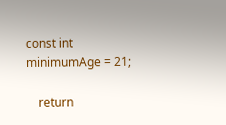const int minimumAge = 21;

    return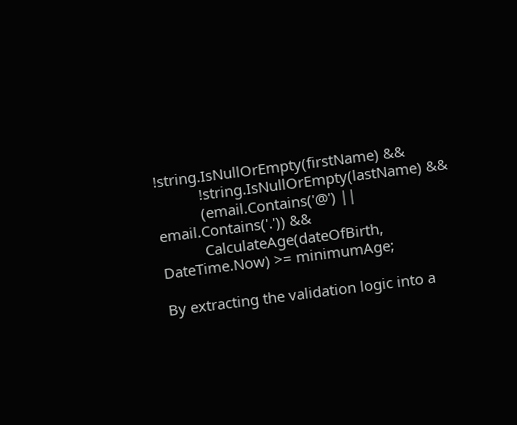!string.IsNullOrEmpty(firstName) &&
           !string.IsNullOrEmpty(lastName) &&
           (email.Contains('@') || email.Contains('.')) &&
           CalculateAge(dateOfBirth, DateTime.Now) >= minimumAge;

By extracting the validation logic into a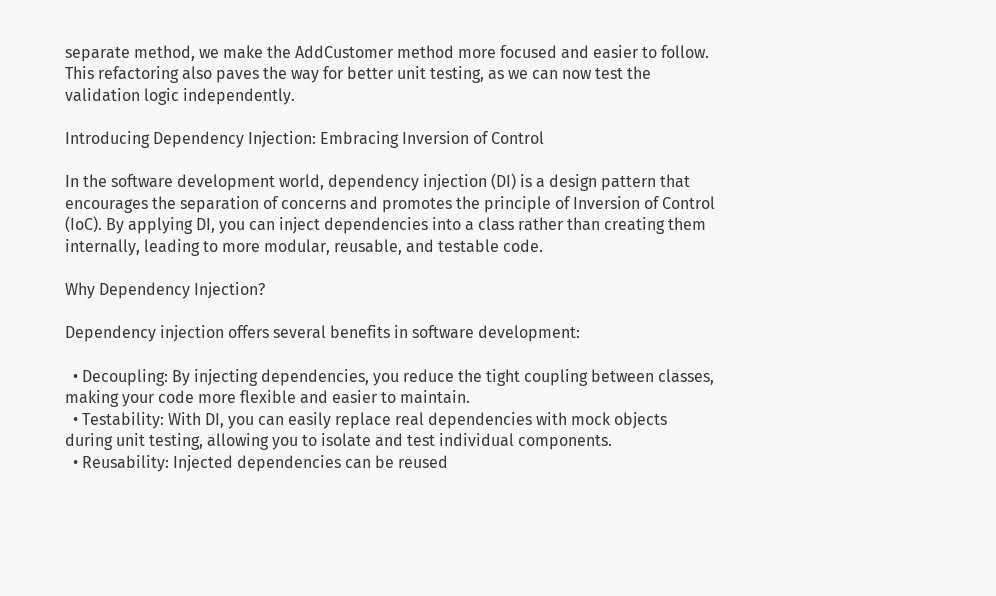separate method, we make the AddCustomer method more focused and easier to follow. This refactoring also paves the way for better unit testing, as we can now test the validation logic independently.

Introducing Dependency Injection: Embracing Inversion of Control

In the software development world, dependency injection (DI) is a design pattern that encourages the separation of concerns and promotes the principle of Inversion of Control (IoC). By applying DI, you can inject dependencies into a class rather than creating them internally, leading to more modular, reusable, and testable code.

Why Dependency Injection?

Dependency injection offers several benefits in software development:

  • Decoupling: By injecting dependencies, you reduce the tight coupling between classes, making your code more flexible and easier to maintain.
  • Testability: With DI, you can easily replace real dependencies with mock objects during unit testing, allowing you to isolate and test individual components.
  • Reusability: Injected dependencies can be reused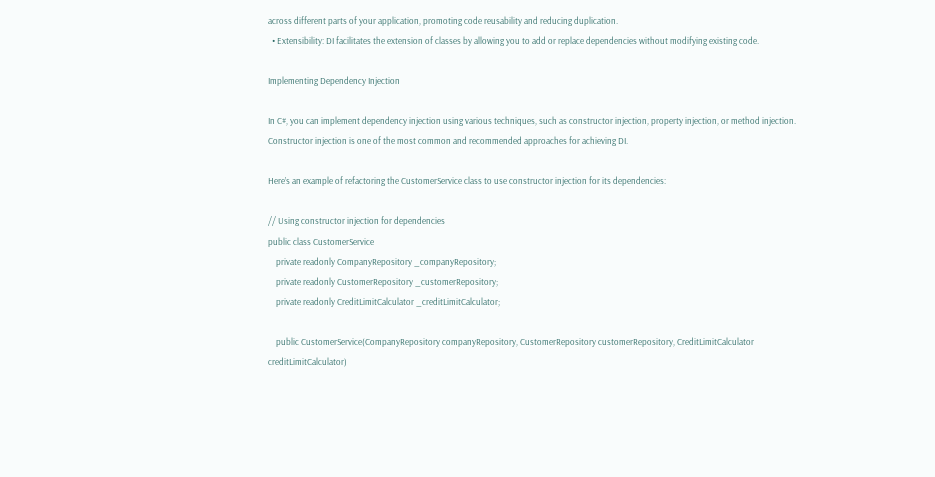across different parts of your application, promoting code reusability and reducing duplication.
  • Extensibility: DI facilitates the extension of classes by allowing you to add or replace dependencies without modifying existing code.

Implementing Dependency Injection

In C#, you can implement dependency injection using various techniques, such as constructor injection, property injection, or method injection. Constructor injection is one of the most common and recommended approaches for achieving DI.

Here’s an example of refactoring the CustomerService class to use constructor injection for its dependencies:

// Using constructor injection for dependencies
public class CustomerService
    private readonly CompanyRepository _companyRepository;
    private readonly CustomerRepository _customerRepository;
    private readonly CreditLimitCalculator _creditLimitCalculator;

    public CustomerService(CompanyRepository companyRepository, CustomerRepository customerRepository, CreditLimitCalculator creditLimitCalculator)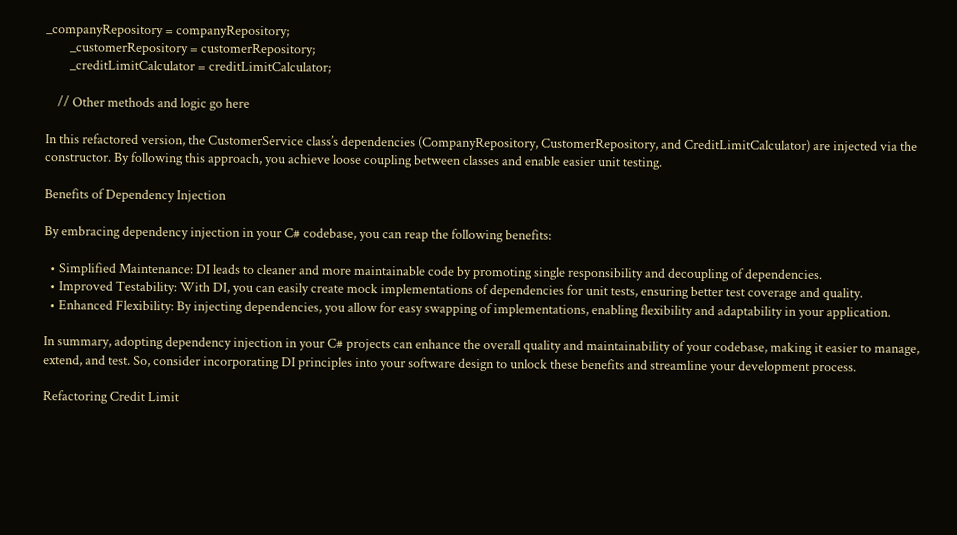_companyRepository = companyRepository;
        _customerRepository = customerRepository;
        _creditLimitCalculator = creditLimitCalculator;

    // Other methods and logic go here

In this refactored version, the CustomerService class’s dependencies (CompanyRepository, CustomerRepository, and CreditLimitCalculator) are injected via the constructor. By following this approach, you achieve loose coupling between classes and enable easier unit testing.

Benefits of Dependency Injection

By embracing dependency injection in your C# codebase, you can reap the following benefits:

  • Simplified Maintenance: DI leads to cleaner and more maintainable code by promoting single responsibility and decoupling of dependencies.
  • Improved Testability: With DI, you can easily create mock implementations of dependencies for unit tests, ensuring better test coverage and quality.
  • Enhanced Flexibility: By injecting dependencies, you allow for easy swapping of implementations, enabling flexibility and adaptability in your application.

In summary, adopting dependency injection in your C# projects can enhance the overall quality and maintainability of your codebase, making it easier to manage, extend, and test. So, consider incorporating DI principles into your software design to unlock these benefits and streamline your development process.

Refactoring Credit Limit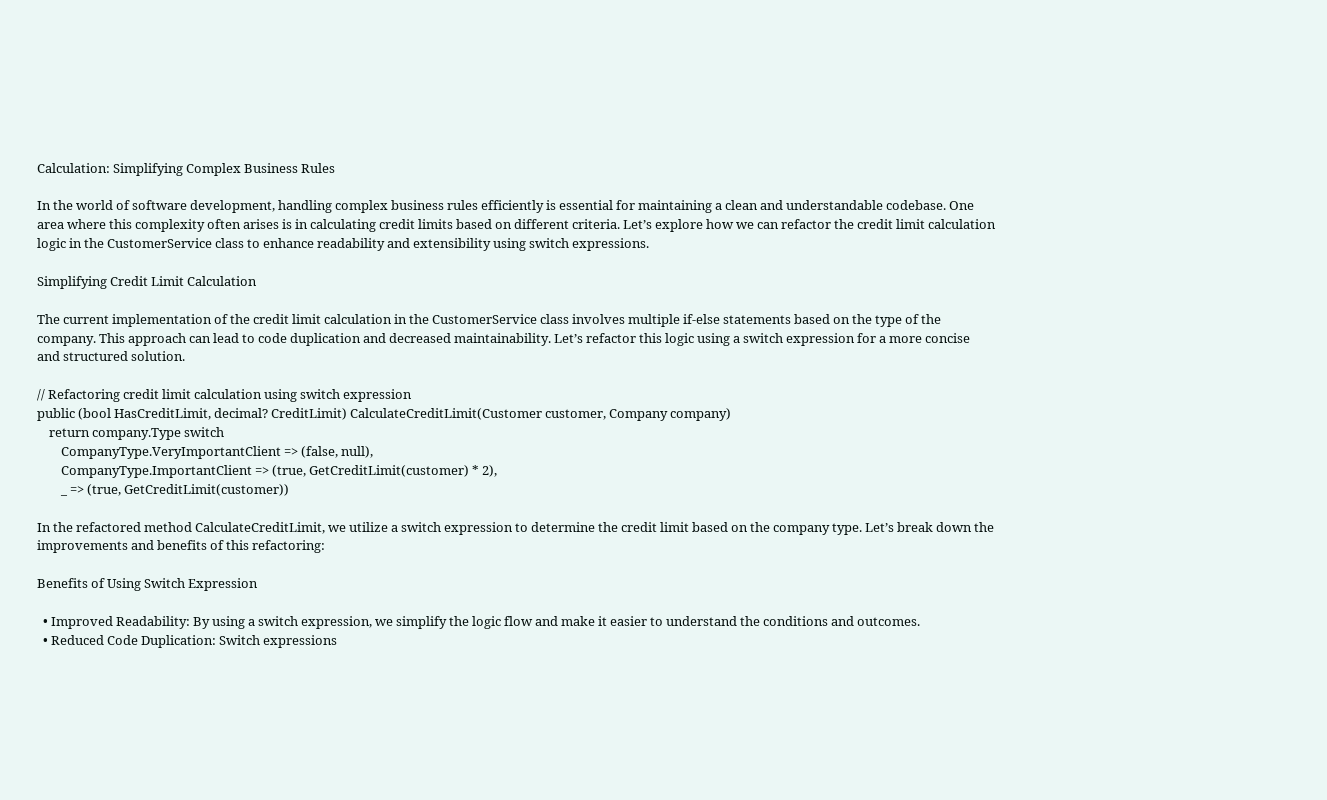Calculation: Simplifying Complex Business Rules

In the world of software development, handling complex business rules efficiently is essential for maintaining a clean and understandable codebase. One area where this complexity often arises is in calculating credit limits based on different criteria. Let’s explore how we can refactor the credit limit calculation logic in the CustomerService class to enhance readability and extensibility using switch expressions.

Simplifying Credit Limit Calculation

The current implementation of the credit limit calculation in the CustomerService class involves multiple if-else statements based on the type of the company. This approach can lead to code duplication and decreased maintainability. Let’s refactor this logic using a switch expression for a more concise and structured solution.

// Refactoring credit limit calculation using switch expression
public (bool HasCreditLimit, decimal? CreditLimit) CalculateCreditLimit(Customer customer, Company company)
    return company.Type switch
        CompanyType.VeryImportantClient => (false, null),
        CompanyType.ImportantClient => (true, GetCreditLimit(customer) * 2),
        _ => (true, GetCreditLimit(customer))

In the refactored method CalculateCreditLimit, we utilize a switch expression to determine the credit limit based on the company type. Let’s break down the improvements and benefits of this refactoring:

Benefits of Using Switch Expression

  • Improved Readability: By using a switch expression, we simplify the logic flow and make it easier to understand the conditions and outcomes.
  • Reduced Code Duplication: Switch expressions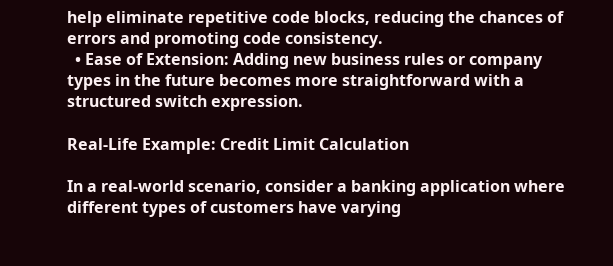help eliminate repetitive code blocks, reducing the chances of errors and promoting code consistency.
  • Ease of Extension: Adding new business rules or company types in the future becomes more straightforward with a structured switch expression.

Real-Life Example: Credit Limit Calculation

In a real-world scenario, consider a banking application where different types of customers have varying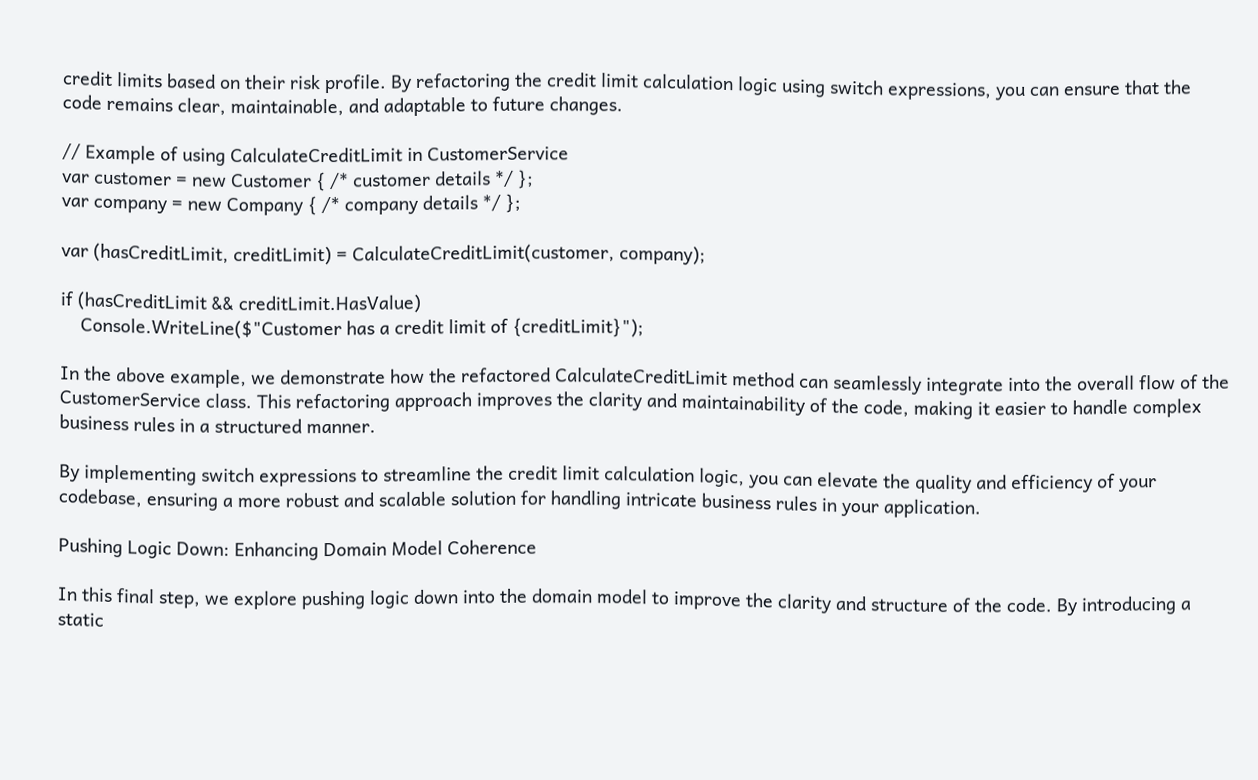credit limits based on their risk profile. By refactoring the credit limit calculation logic using switch expressions, you can ensure that the code remains clear, maintainable, and adaptable to future changes.

// Example of using CalculateCreditLimit in CustomerService
var customer = new Customer { /* customer details */ };
var company = new Company { /* company details */ };

var (hasCreditLimit, creditLimit) = CalculateCreditLimit(customer, company);

if (hasCreditLimit && creditLimit.HasValue)
    Console.WriteLine($"Customer has a credit limit of {creditLimit}");

In the above example, we demonstrate how the refactored CalculateCreditLimit method can seamlessly integrate into the overall flow of the CustomerService class. This refactoring approach improves the clarity and maintainability of the code, making it easier to handle complex business rules in a structured manner.

By implementing switch expressions to streamline the credit limit calculation logic, you can elevate the quality and efficiency of your codebase, ensuring a more robust and scalable solution for handling intricate business rules in your application.

Pushing Logic Down: Enhancing Domain Model Coherence

In this final step, we explore pushing logic down into the domain model to improve the clarity and structure of the code. By introducing a static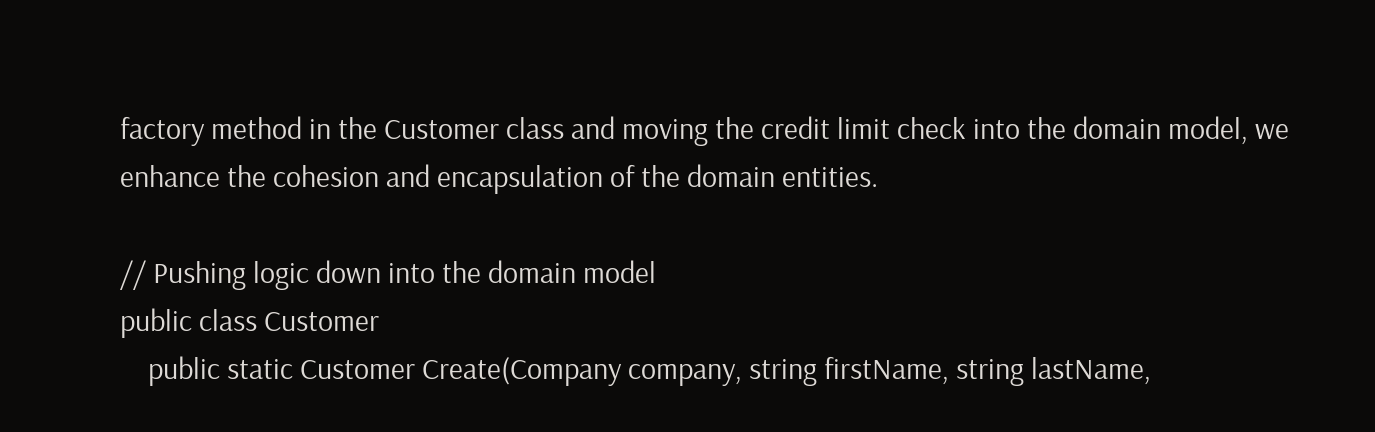factory method in the Customer class and moving the credit limit check into the domain model, we enhance the cohesion and encapsulation of the domain entities.

// Pushing logic down into the domain model
public class Customer
    public static Customer Create(Company company, string firstName, string lastName,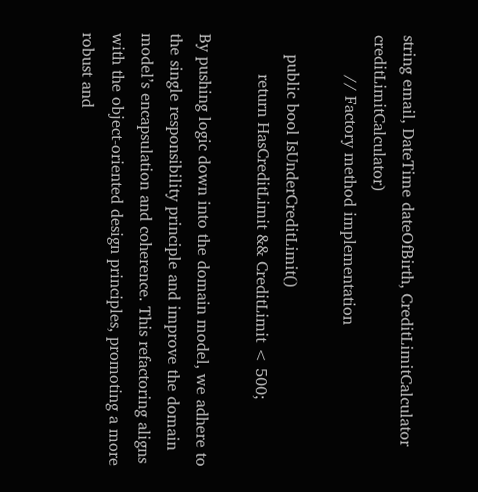string email, DateTime dateOfBirth, CreditLimitCalculator creditLimitCalculator)
        // Factory method implementation

    public bool IsUnderCreditLimit()
        return HasCreditLimit && CreditLimit < 500;

By pushing logic down into the domain model, we adhere to the single responsibility principle and improve the domain model’s encapsulation and coherence. This refactoring aligns with the object-oriented design principles, promoting a more robust and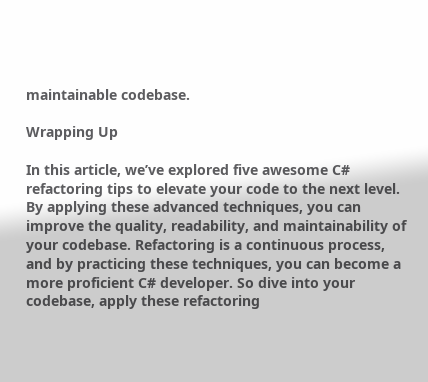maintainable codebase.

Wrapping Up

In this article, we’ve explored five awesome C# refactoring tips to elevate your code to the next level. By applying these advanced techniques, you can improve the quality, readability, and maintainability of your codebase. Refactoring is a continuous process, and by practicing these techniques, you can become a more proficient C# developer. So dive into your codebase, apply these refactoring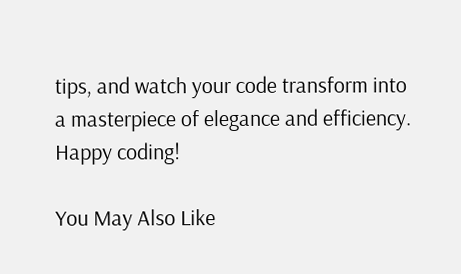tips, and watch your code transform into a masterpiece of elegance and efficiency. Happy coding!

You May Also Like